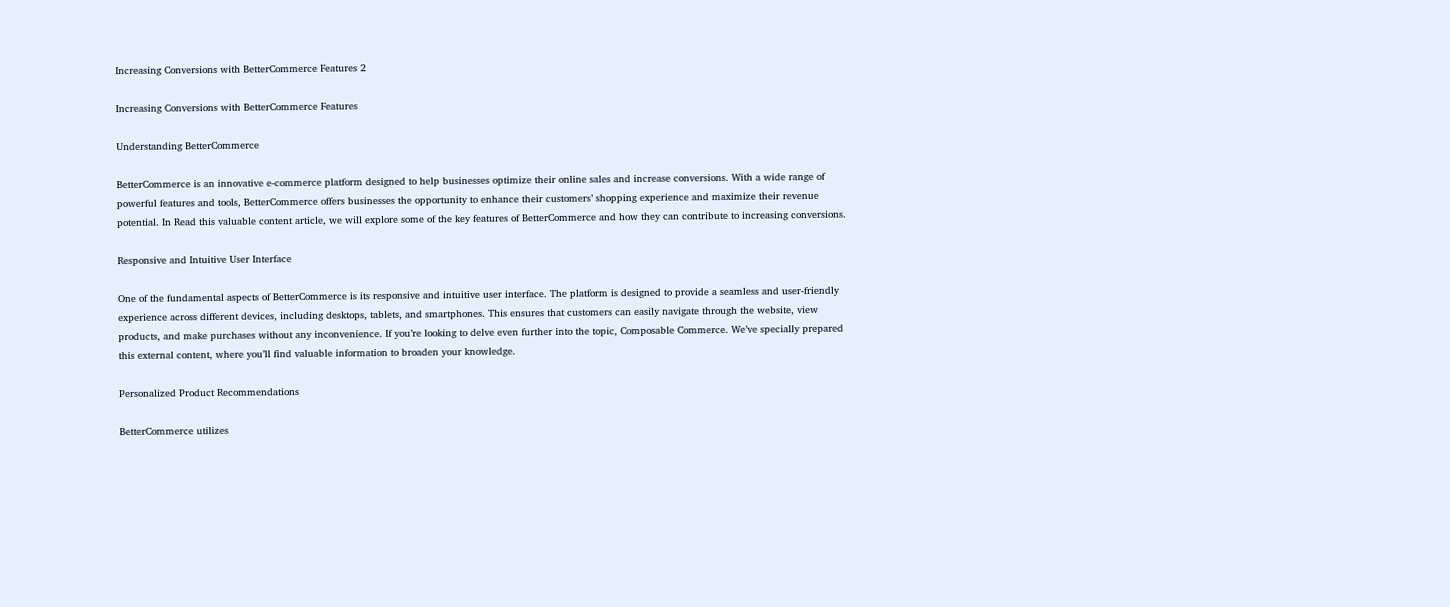Increasing Conversions with BetterCommerce Features 2

Increasing Conversions with BetterCommerce Features

Understanding BetterCommerce

BetterCommerce is an innovative e-commerce platform designed to help businesses optimize their online sales and increase conversions. With a wide range of powerful features and tools, BetterCommerce offers businesses the opportunity to enhance their customers’ shopping experience and maximize their revenue potential. In Read this valuable content article, we will explore some of the key features of BetterCommerce and how they can contribute to increasing conversions.

Responsive and Intuitive User Interface

One of the fundamental aspects of BetterCommerce is its responsive and intuitive user interface. The platform is designed to provide a seamless and user-friendly experience across different devices, including desktops, tablets, and smartphones. This ensures that customers can easily navigate through the website, view products, and make purchases without any inconvenience. If you’re looking to delve even further into the topic, Composable Commerce. We’ve specially prepared this external content, where you’ll find valuable information to broaden your knowledge.

Personalized Product Recommendations

BetterCommerce utilizes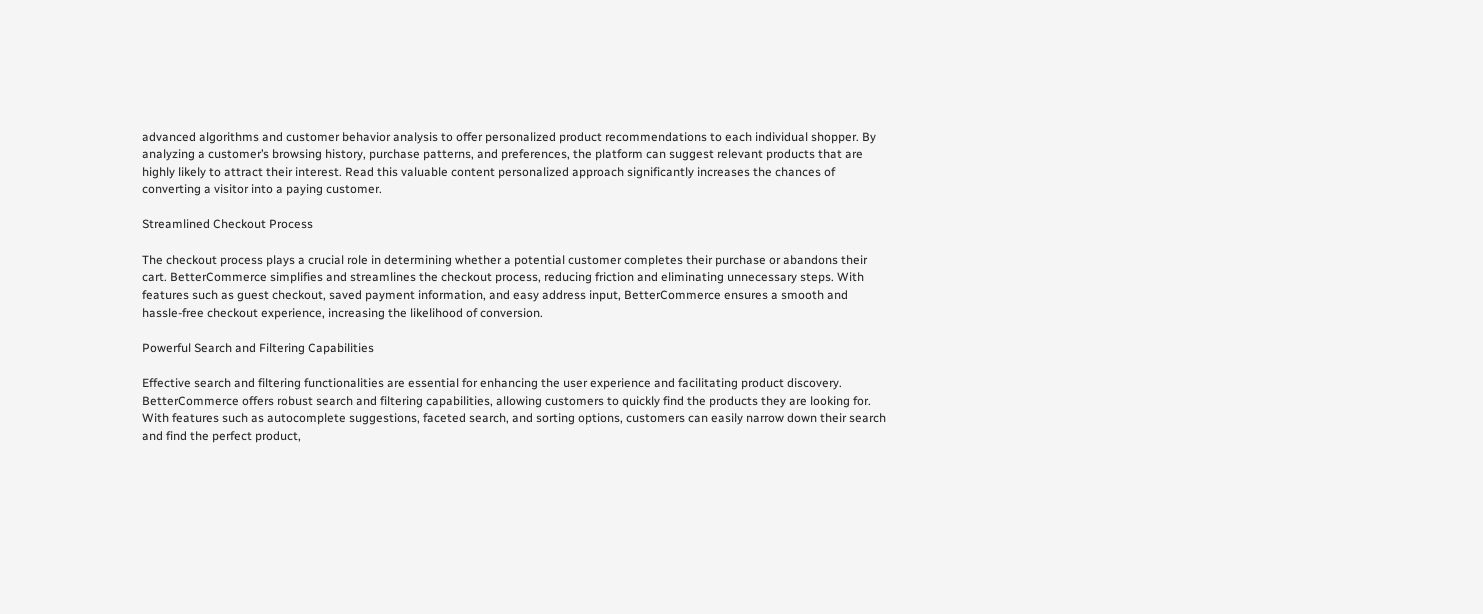advanced algorithms and customer behavior analysis to offer personalized product recommendations to each individual shopper. By analyzing a customer’s browsing history, purchase patterns, and preferences, the platform can suggest relevant products that are highly likely to attract their interest. Read this valuable content personalized approach significantly increases the chances of converting a visitor into a paying customer.

Streamlined Checkout Process

The checkout process plays a crucial role in determining whether a potential customer completes their purchase or abandons their cart. BetterCommerce simplifies and streamlines the checkout process, reducing friction and eliminating unnecessary steps. With features such as guest checkout, saved payment information, and easy address input, BetterCommerce ensures a smooth and hassle-free checkout experience, increasing the likelihood of conversion.

Powerful Search and Filtering Capabilities

Effective search and filtering functionalities are essential for enhancing the user experience and facilitating product discovery. BetterCommerce offers robust search and filtering capabilities, allowing customers to quickly find the products they are looking for. With features such as autocomplete suggestions, faceted search, and sorting options, customers can easily narrow down their search and find the perfect product,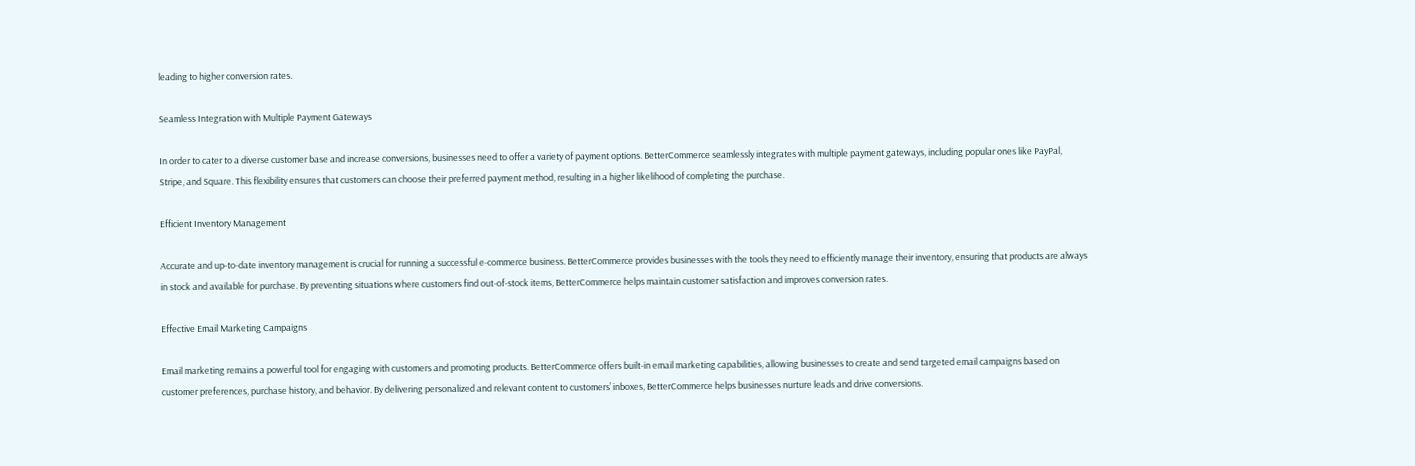leading to higher conversion rates.

Seamless Integration with Multiple Payment Gateways

In order to cater to a diverse customer base and increase conversions, businesses need to offer a variety of payment options. BetterCommerce seamlessly integrates with multiple payment gateways, including popular ones like PayPal, Stripe, and Square. This flexibility ensures that customers can choose their preferred payment method, resulting in a higher likelihood of completing the purchase.

Efficient Inventory Management

Accurate and up-to-date inventory management is crucial for running a successful e-commerce business. BetterCommerce provides businesses with the tools they need to efficiently manage their inventory, ensuring that products are always in stock and available for purchase. By preventing situations where customers find out-of-stock items, BetterCommerce helps maintain customer satisfaction and improves conversion rates.

Effective Email Marketing Campaigns

Email marketing remains a powerful tool for engaging with customers and promoting products. BetterCommerce offers built-in email marketing capabilities, allowing businesses to create and send targeted email campaigns based on customer preferences, purchase history, and behavior. By delivering personalized and relevant content to customers’ inboxes, BetterCommerce helps businesses nurture leads and drive conversions.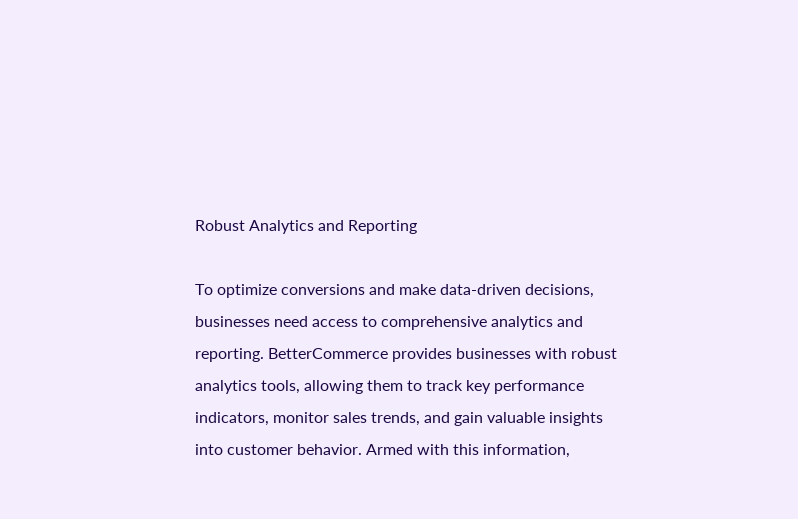Robust Analytics and Reporting

To optimize conversions and make data-driven decisions, businesses need access to comprehensive analytics and reporting. BetterCommerce provides businesses with robust analytics tools, allowing them to track key performance indicators, monitor sales trends, and gain valuable insights into customer behavior. Armed with this information,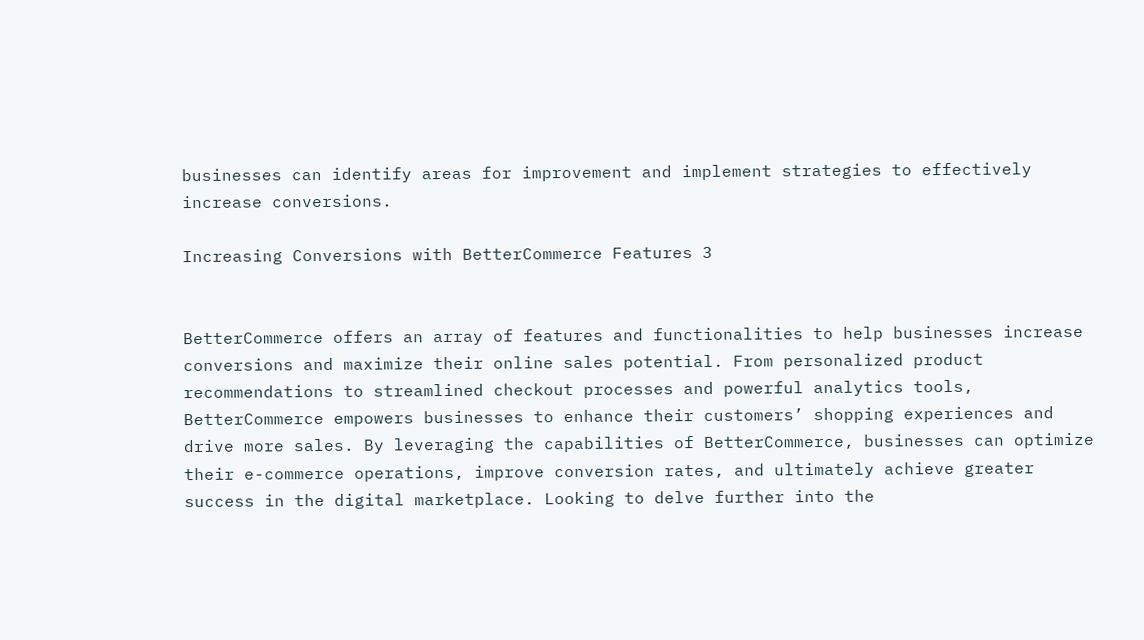businesses can identify areas for improvement and implement strategies to effectively increase conversions.

Increasing Conversions with BetterCommerce Features 3


BetterCommerce offers an array of features and functionalities to help businesses increase conversions and maximize their online sales potential. From personalized product recommendations to streamlined checkout processes and powerful analytics tools, BetterCommerce empowers businesses to enhance their customers’ shopping experiences and drive more sales. By leveraging the capabilities of BetterCommerce, businesses can optimize their e-commerce operations, improve conversion rates, and ultimately achieve greater success in the digital marketplace. Looking to delve further into the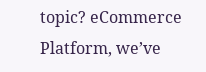topic? eCommerce Platform, we’ve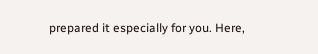prepared it especially for you. Here,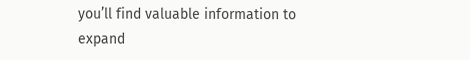you’ll find valuable information to expand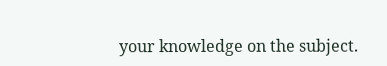your knowledge on the subject.